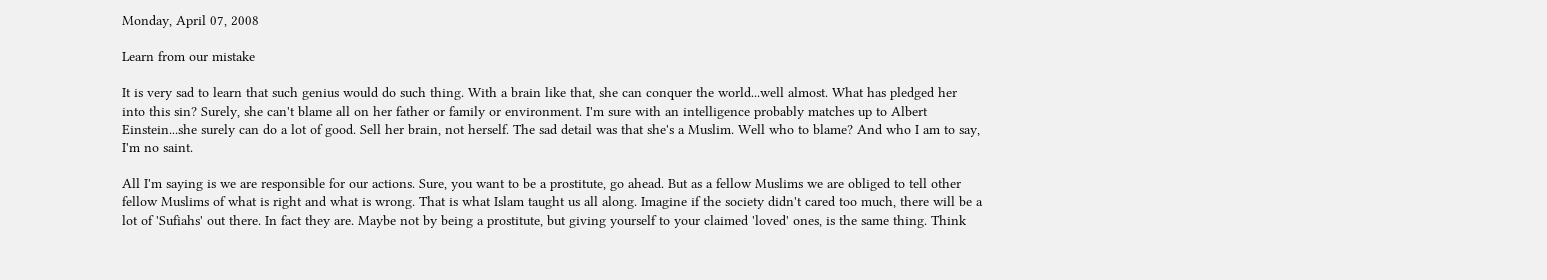Monday, April 07, 2008

Learn from our mistake

It is very sad to learn that such genius would do such thing. With a brain like that, she can conquer the world...well almost. What has pledged her into this sin? Surely, she can't blame all on her father or family or environment. I'm sure with an intelligence probably matches up to Albert Einstein...she surely can do a lot of good. Sell her brain, not herself. The sad detail was that she's a Muslim. Well who to blame? And who I am to say, I'm no saint.

All I'm saying is we are responsible for our actions. Sure, you want to be a prostitute, go ahead. But as a fellow Muslims we are obliged to tell other fellow Muslims of what is right and what is wrong. That is what Islam taught us all along. Imagine if the society didn't cared too much, there will be a lot of 'Sufiahs' out there. In fact they are. Maybe not by being a prostitute, but giving yourself to your claimed 'loved' ones, is the same thing. Think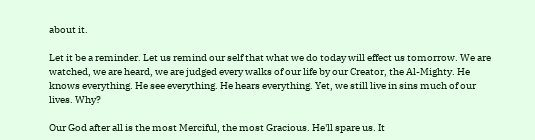about it.

Let it be a reminder. Let us remind our self that what we do today will effect us tomorrow. We are watched, we are heard, we are judged every walks of our life by our Creator, the Al-Mighty. He knows everything. He see everything. He hears everything. Yet, we still live in sins much of our lives. Why?

Our God after all is the most Merciful, the most Gracious. He'll spare us. It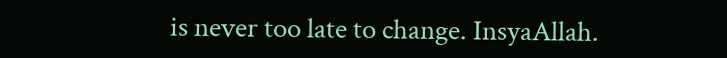is never too late to change. InsyaAllah.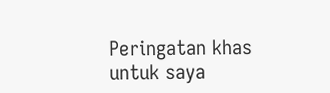Peringatan khas untuk saya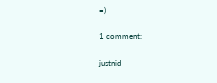=)

1 comment:

justnid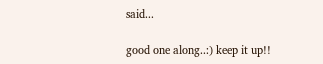said...

good one along..:) keep it up!!